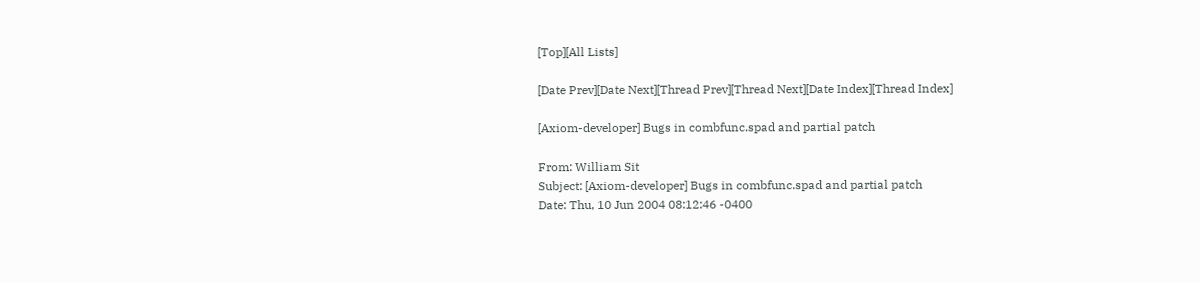[Top][All Lists]

[Date Prev][Date Next][Thread Prev][Thread Next][Date Index][Thread Index]

[Axiom-developer] Bugs in combfunc.spad and partial patch

From: William Sit
Subject: [Axiom-developer] Bugs in combfunc.spad and partial patch
Date: Thu, 10 Jun 2004 08:12:46 -0400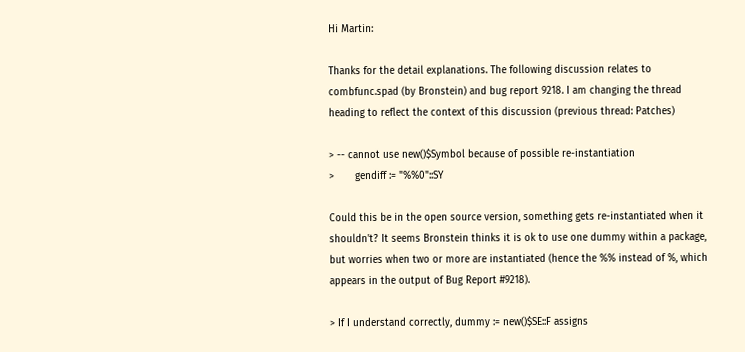Hi Martin:

Thanks for the detail explanations. The following discussion relates to
combfunc.spad (by Bronstein) and bug report 9218. I am changing the thread
heading to reflect the context of this discussion (previous thread: Patches)

> -- cannot use new()$Symbol because of possible re-instantiation
>       gendiff := "%%0"::SY

Could this be in the open source version, something gets re-instantiated when it
shouldn't? It seems Bronstein thinks it is ok to use one dummy within a package,
but worries when two or more are instantiated (hence the %% instead of %, which
appears in the output of Bug Report #9218).

> If I understand correctly, dummy := new()$SE::F assigns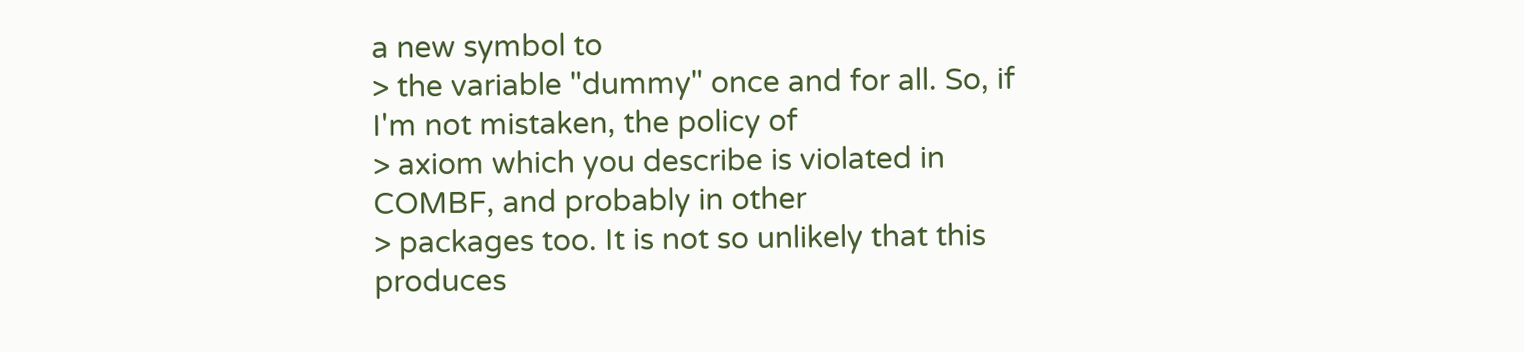a new symbol to
> the variable "dummy" once and for all. So, if I'm not mistaken, the policy of
> axiom which you describe is violated in COMBF, and probably in other
> packages too. It is not so unlikely that this produces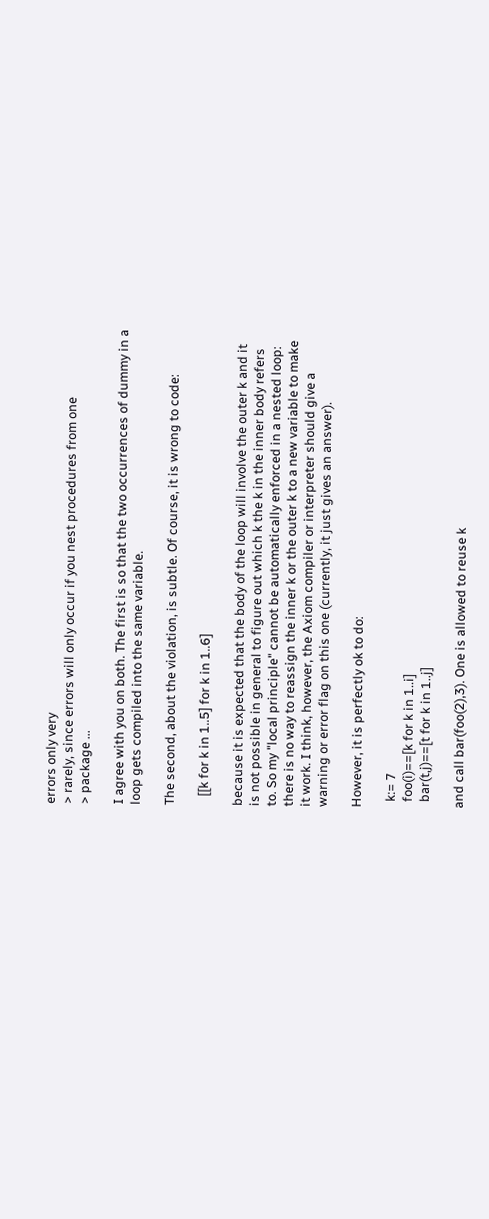errors only very
> rarely, since errors will only occur if you nest procedures from one
> package ...

I agree with you on both. The first is so that the two occurrences of dummy in a
loop gets compiled into the same variable.

The second, about the violation, is subtle. Of course, it is wrong to code:

   [[k for k in 1..5] for k in 1..6]

because it is expected that the body of the loop will involve the outer k and it
is not possible in general to figure out which k the k in the inner body refers
to. So my "local principle" cannot be automatically enforced in a nested loop:
there is no way to reassign the inner k or the outer k to a new variable to make
it work. I think, however, the Axiom compiler or interpreter should give a
warning or error flag on this one (currently, it just gives an answer).

However, it is perfectly ok to do:

  k:= 7
  foo(i)==[k for k in 1..i]
  bar(t,j)==[t for k in 1..j]

and call bar(foo(2),3). One is allowed to reuse k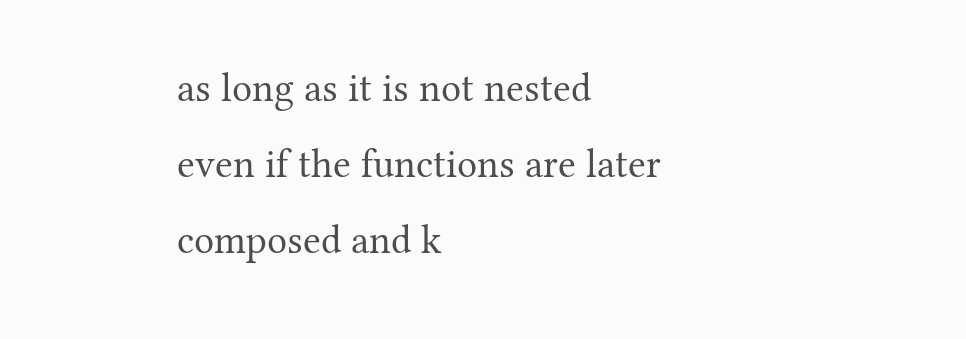as long as it is not nested
even if the functions are later composed and k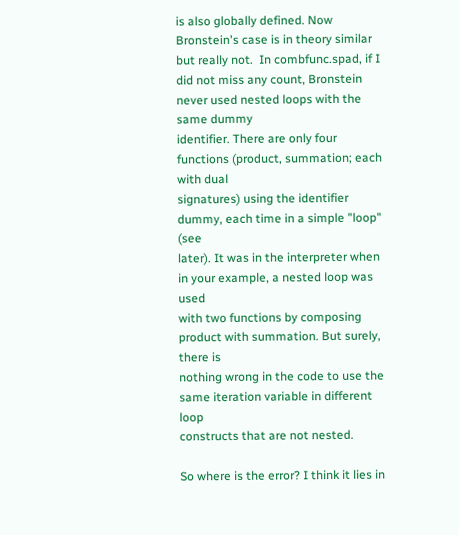is also globally defined. Now
Bronstein's case is in theory similar but really not.  In combfunc.spad, if I
did not miss any count, Bronstein never used nested loops with the same dummy
identifier. There are only four functions (product, summation; each with dual
signatures) using the identifier dummy, each time in a simple "loop" (see
later). It was in the interpreter when in your example, a nested loop was used
with two functions by composing product with summation. But surely, there is
nothing wrong in the code to use the same iteration variable in different loop
constructs that are not nested.

So where is the error? I think it lies in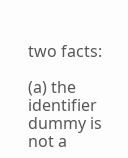two facts:

(a) the identifier dummy is not a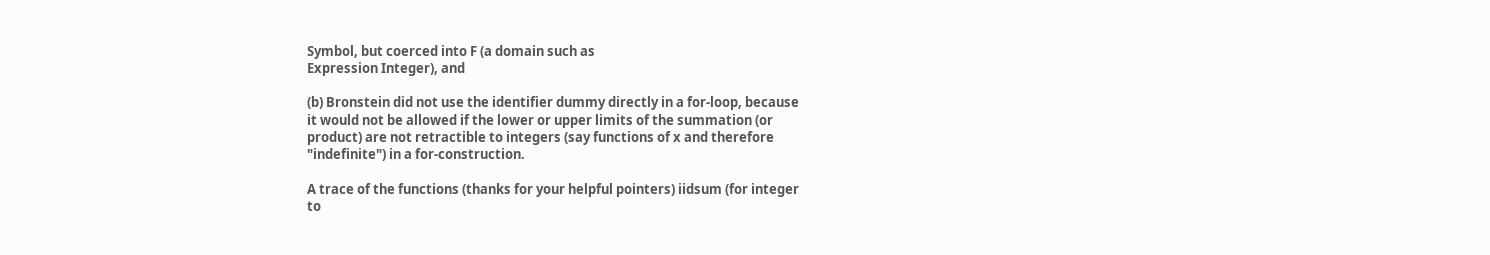Symbol, but coerced into F (a domain such as
Expression Integer), and

(b) Bronstein did not use the identifier dummy directly in a for-loop, because
it would not be allowed if the lower or upper limits of the summation (or
product) are not retractible to integers (say functions of x and therefore
"indefinite") in a for-construction.

A trace of the functions (thanks for your helpful pointers) iidsum (for integer
to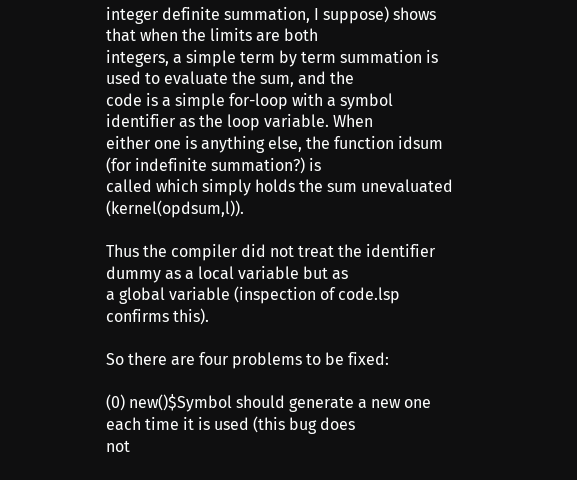integer definite summation, I suppose) shows that when the limits are both
integers, a simple term by term summation is used to evaluate the sum, and the
code is a simple for-loop with a symbol identifier as the loop variable. When
either one is anything else, the function idsum (for indefinite summation?) is
called which simply holds the sum unevaluated (kernel(opdsum,l)).

Thus the compiler did not treat the identifier dummy as a local variable but as
a global variable (inspection of code.lsp confirms this).

So there are four problems to be fixed:

(0) new()$Symbol should generate a new one each time it is used (this bug does
not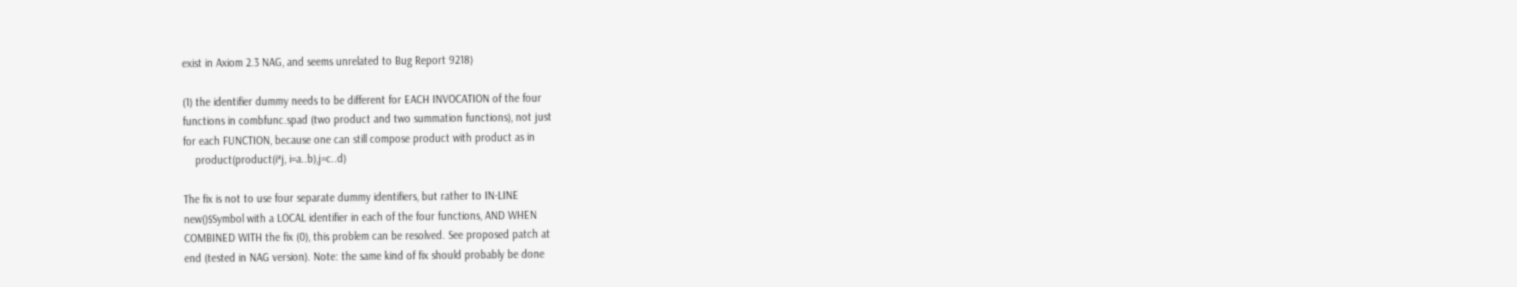exist in Axiom 2.3 NAG, and seems unrelated to Bug Report 9218)

(1) the identifier dummy needs to be different for EACH INVOCATION of the four
functions in combfunc.spad (two product and two summation functions), not just
for each FUNCTION, because one can still compose product with product as in
    product(product(i*j, i=a..b),j=c..d)

The fix is not to use four separate dummy identifiers, but rather to IN-LINE
new()$Symbol with a LOCAL identifier in each of the four functions, AND WHEN
COMBINED WITH the fix (0), this problem can be resolved. See proposed patch at
end (tested in NAG version). Note: the same kind of fix should probably be done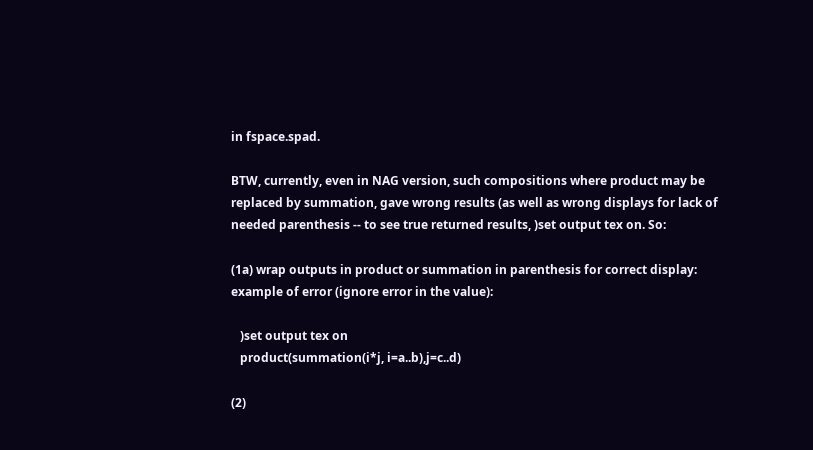in fspace.spad.

BTW, currently, even in NAG version, such compositions where product may be
replaced by summation, gave wrong results (as well as wrong displays for lack of
needed parenthesis -- to see true returned results, )set output tex on. So:

(1a) wrap outputs in product or summation in parenthesis for correct display:
example of error (ignore error in the value):

   )set output tex on
   product(summation(i*j, i=a..b),j=c..d)

(2)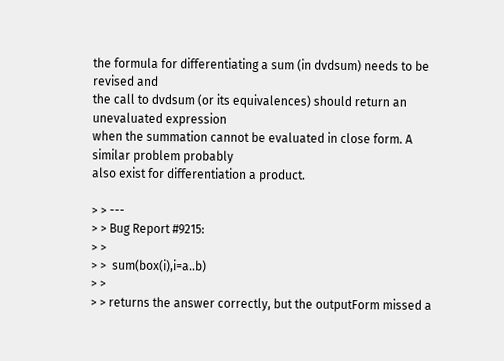the formula for differentiating a sum (in dvdsum) needs to be revised and
the call to dvdsum (or its equivalences) should return an unevaluated expression
when the summation cannot be evaluated in close form. A similar problem probably
also exist for differentiation a product.

> > ---
> > Bug Report #9215:
> >
> >  sum(box(i),i=a..b)
> >
> > returns the answer correctly, but the outputForm missed a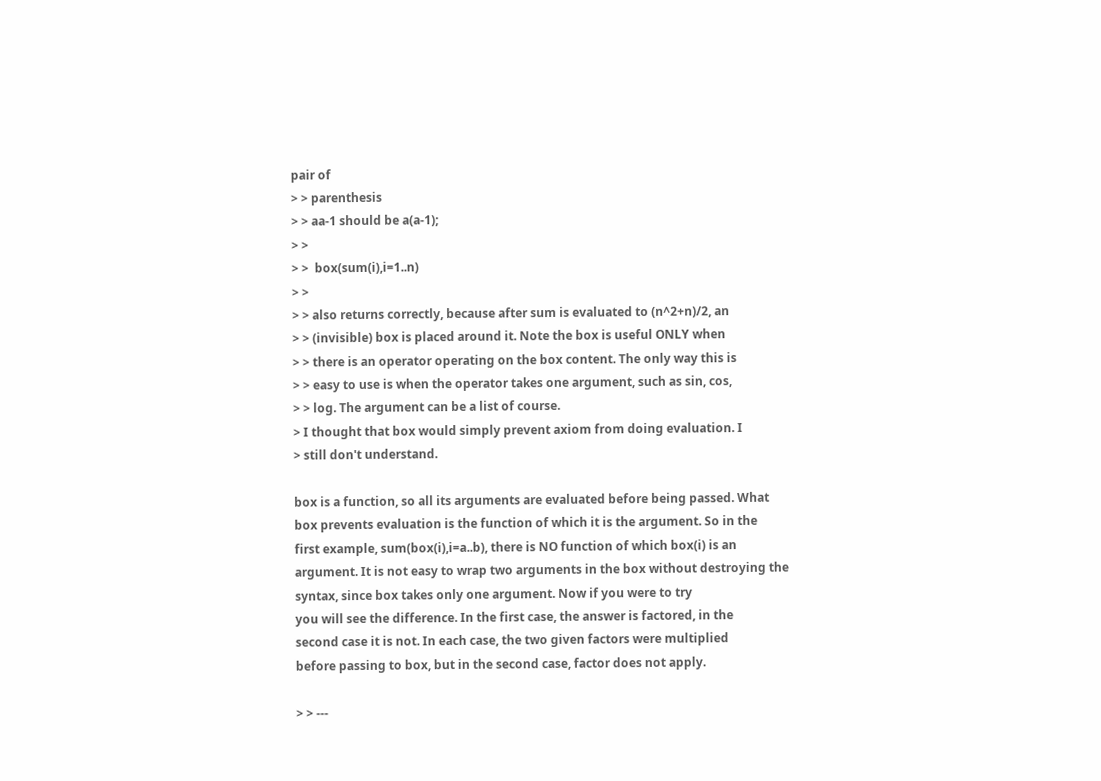pair of
> > parenthesis
> > aa-1 should be a(a-1);
> >
> >  box(sum(i),i=1..n)
> >
> > also returns correctly, because after sum is evaluated to (n^2+n)/2, an
> > (invisible) box is placed around it. Note the box is useful ONLY when
> > there is an operator operating on the box content. The only way this is
> > easy to use is when the operator takes one argument, such as sin, cos,
> > log. The argument can be a list of course.
> I thought that box would simply prevent axiom from doing evaluation. I
> still don't understand.

box is a function, so all its arguments are evaluated before being passed. What
box prevents evaluation is the function of which it is the argument. So in the
first example, sum(box(i),i=a..b), there is NO function of which box(i) is an
argument. It is not easy to wrap two arguments in the box without destroying the
syntax, since box takes only one argument. Now if you were to try
you will see the difference. In the first case, the answer is factored, in the
second case it is not. In each case, the two given factors were multiplied
before passing to box, but in the second case, factor does not apply.

> > ---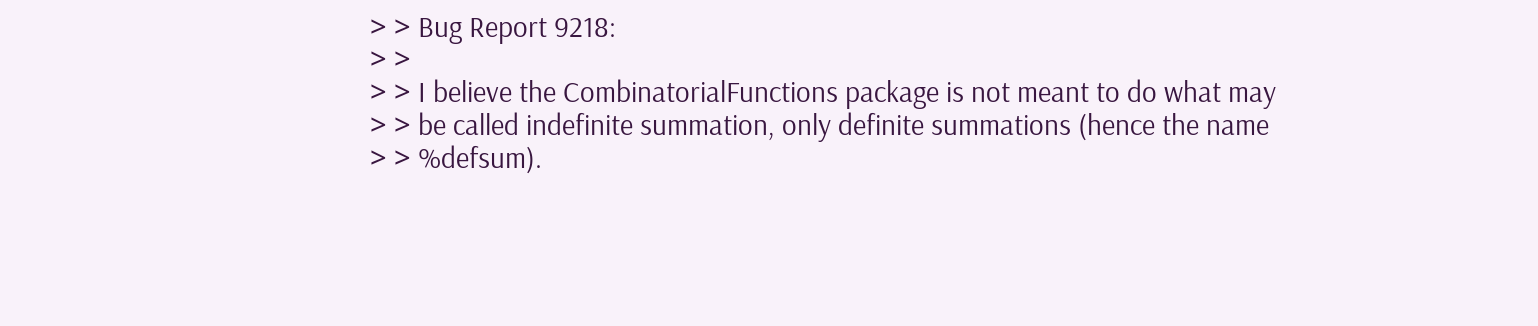> > Bug Report 9218:
> >
> > I believe the CombinatorialFunctions package is not meant to do what may
> > be called indefinite summation, only definite summations (hence the name
> > %defsum).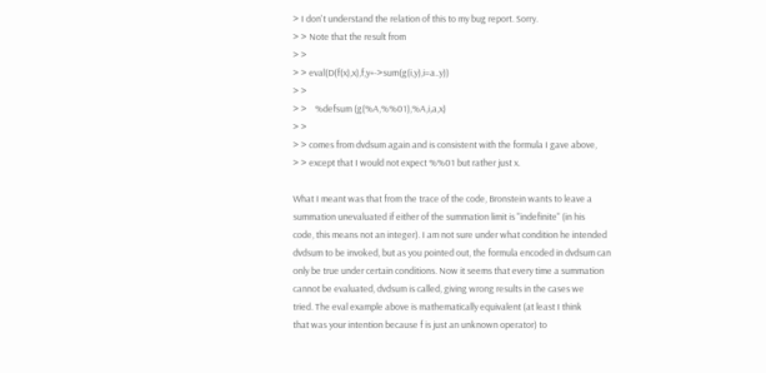> I don't understand the relation of this to my bug report. Sorry.
> > Note that the result from
> >
> > eval(D(f(x),x),f,y+->sum(g(i,y),i=a..y))
> >
> >    %defsum (g(%A,%%01),%A,i,a,x)
> >
> > comes from dvdsum again and is consistent with the formula I gave above,
> > except that I would not expect %%01 but rather just x.

What I meant was that from the trace of the code, Bronstein wants to leave a
summation unevaluated if either of the summation limit is "indefinite" (in his
code, this means not an integer). I am not sure under what condition he intended
dvdsum to be invoked, but as you pointed out, the formula encoded in dvdsum can
only be true under certain conditions. Now it seems that every time a summation
cannot be evaluated, dvdsum is called, giving wrong results in the cases we
tried. The eval example above is mathematically equivalent (at least I think
that was your intention because f is just an unknown operator) to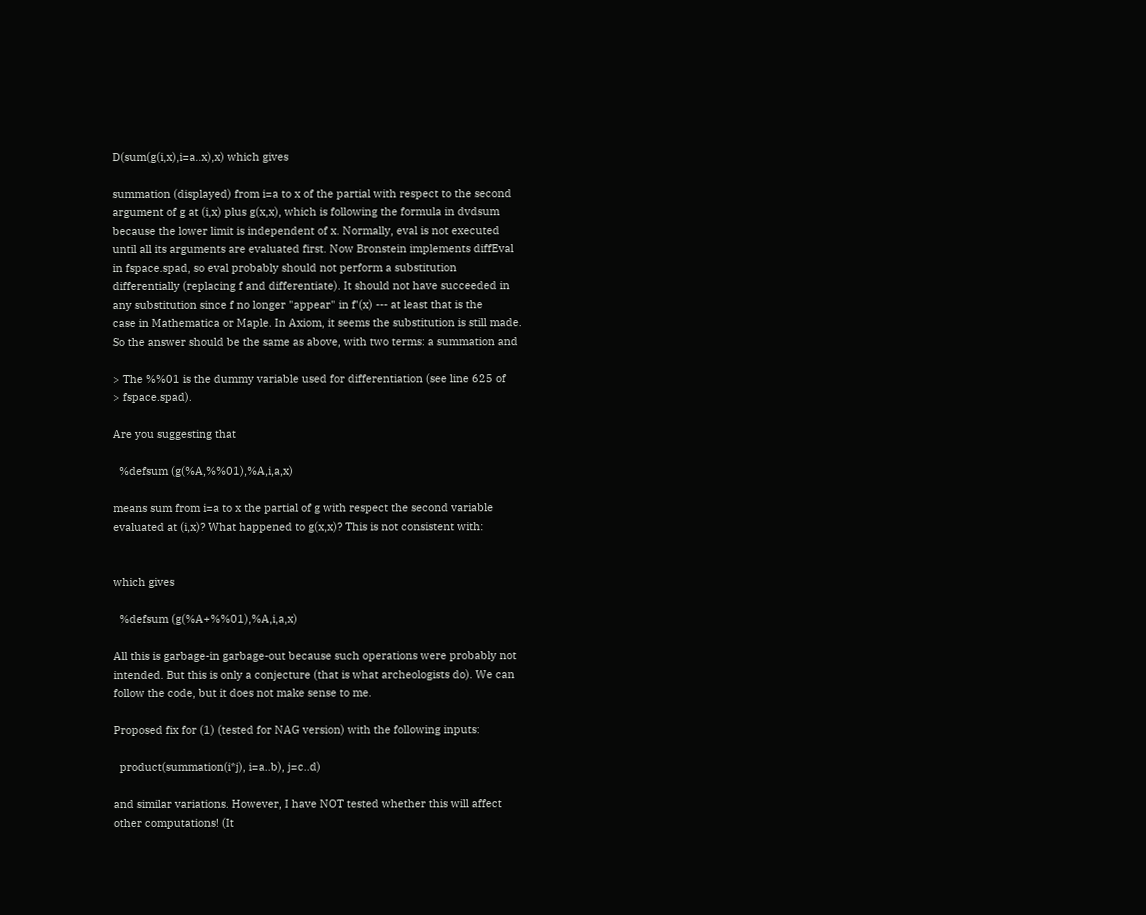D(sum(g(i,x),i=a..x),x) which gives

summation (displayed) from i=a to x of the partial with respect to the second
argument of g at (i,x) plus g(x,x), which is following the formula in dvdsum
because the lower limit is independent of x. Normally, eval is not executed
until all its arguments are evaluated first. Now Bronstein implements diffEval
in fspace.spad, so eval probably should not perform a substitution
differentially (replacing f and differentiate). It should not have succeeded in
any substitution since f no longer "appear" in f'(x) --- at least that is the
case in Mathematica or Maple. In Axiom, it seems the substitution is still made.
So the answer should be the same as above, with two terms: a summation and

> The %%01 is the dummy variable used for differentiation (see line 625 of
> fspace.spad).

Are you suggesting that

  %defsum (g(%A,%%01),%A,i,a,x)

means sum from i=a to x the partial of g with respect the second variable
evaluated at (i,x)? What happened to g(x,x)? This is not consistent with:


which gives

  %defsum (g(%A+%%01),%A,i,a,x)

All this is garbage-in garbage-out because such operations were probably not
intended. But this is only a conjecture (that is what archeologists do). We can
follow the code, but it does not make sense to me.

Proposed fix for (1) (tested for NAG version) with the following inputs:

  product(summation(i*j), i=a..b), j=c..d)

and similar variations. However, I have NOT tested whether this will affect
other computations! (It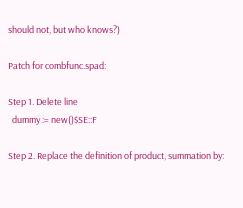should not, but who knows?)

Patch for combfunc.spad:

Step 1. Delete line
  dummy := new()$SE::F

Step 2. Replace the definition of product, summation by: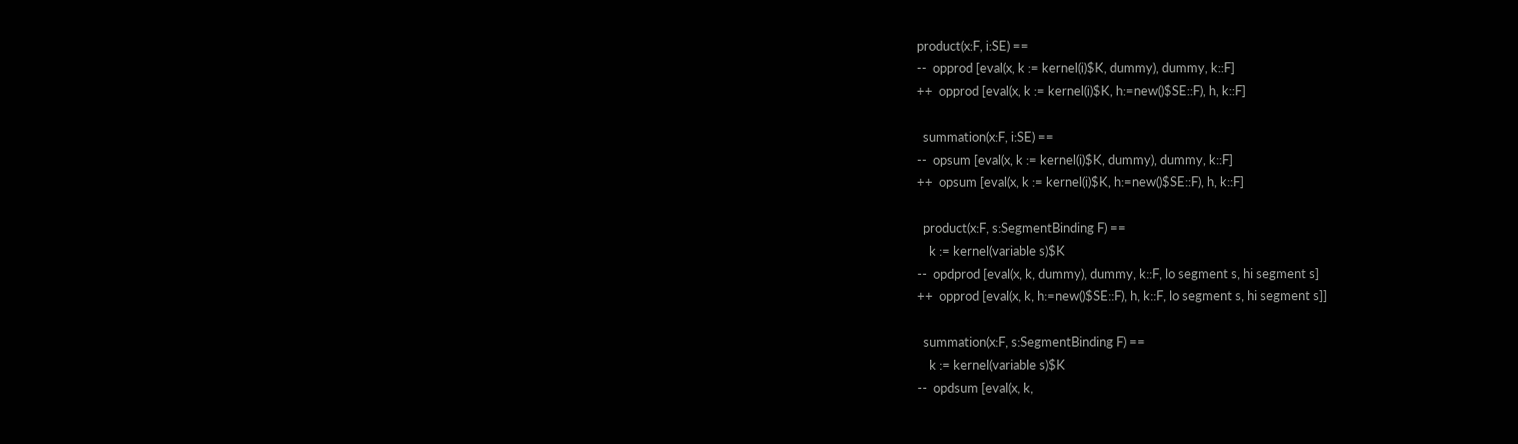product(x:F, i:SE) ==
--  opprod [eval(x, k := kernel(i)$K, dummy), dummy, k::F]
++  opprod [eval(x, k := kernel(i)$K, h:=new()$SE::F), h, k::F]

  summation(x:F, i:SE) ==
--  opsum [eval(x, k := kernel(i)$K, dummy), dummy, k::F]
++  opsum [eval(x, k := kernel(i)$K, h:=new()$SE::F), h, k::F]

  product(x:F, s:SegmentBinding F) ==
    k := kernel(variable s)$K
--  opdprod [eval(x, k, dummy), dummy, k::F, lo segment s, hi segment s]
++  opprod [eval(x, k, h:=new()$SE::F), h, k::F, lo segment s, hi segment s]]

  summation(x:F, s:SegmentBinding F) ==
    k := kernel(variable s)$K
--  opdsum [eval(x, k,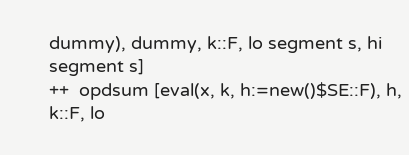dummy), dummy, k::F, lo segment s, hi segment s]
++  opdsum [eval(x, k, h:=new()$SE::F), h, k::F, lo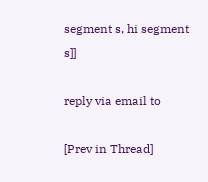segment s, hi segment s]]

reply via email to

[Prev in Thread]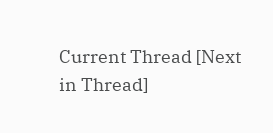Current Thread [Next in Thread]